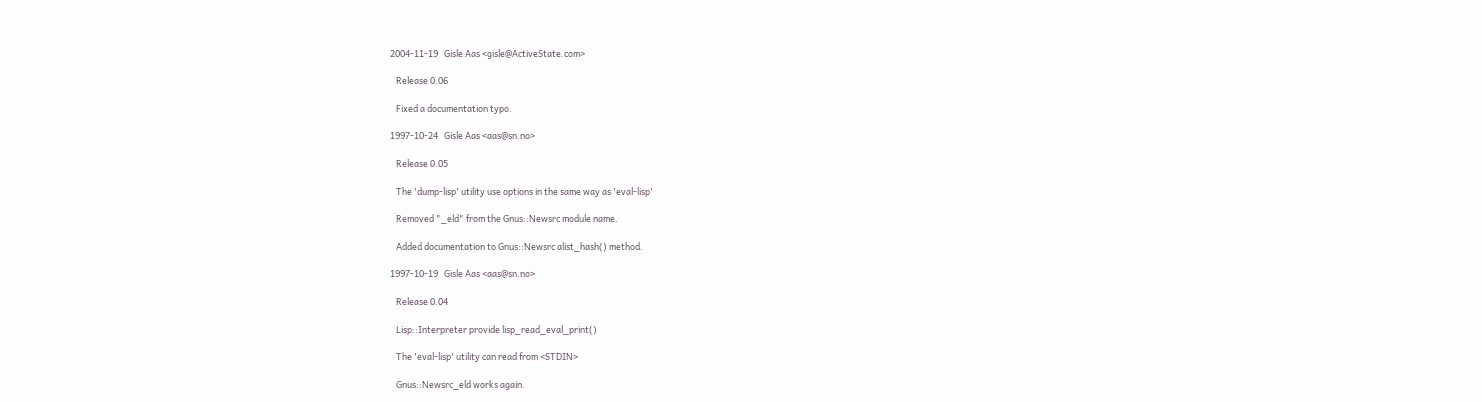2004-11-19   Gisle Aas <gisle@ActiveState.com>

   Release 0.06

   Fixed a documentation typo.

1997-10-24   Gisle Aas <aas@sn.no>

   Release 0.05

   The 'dump-lisp' utility use options in the same way as 'eval-lisp'

   Removed "_eld" from the Gnus::Newsrc module name.

   Added documentation to Gnus::Newsrc alist_hash() method.

1997-10-19   Gisle Aas <aas@sn.no>

   Release 0.04

   Lisp::Interpreter provide lisp_read_eval_print()

   The 'eval-lisp' utility can read from <STDIN>

   Gnus::Newsrc_eld works again.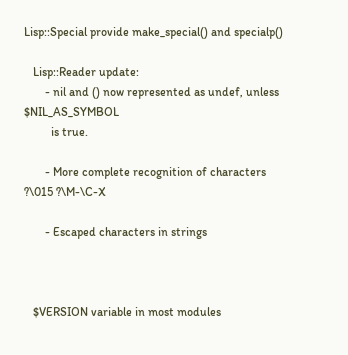Lisp::Special provide make_special() and specialp()

   Lisp::Reader update:
       - nil and () now represented as undef, unless $NIL_AS_SYMBOL
         is true.

       - More complete recognition of characters ?\015 ?\M-\C-X

       - Escaped characters in strings



   $VERSION variable in most modules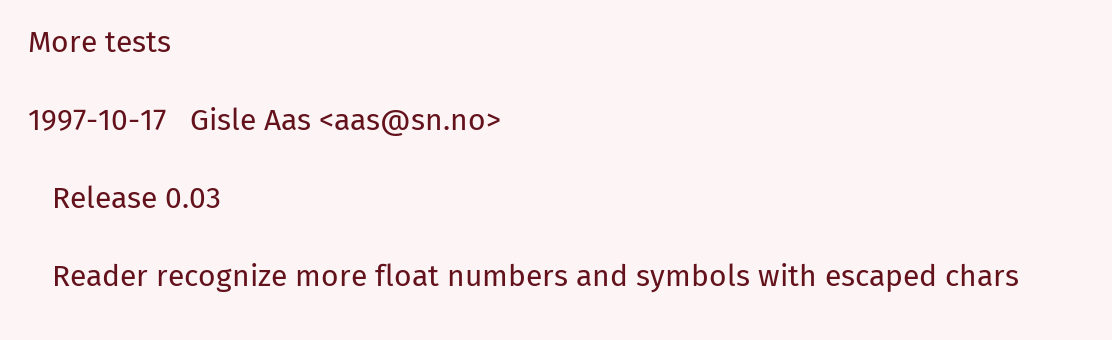More tests

1997-10-17   Gisle Aas <aas@sn.no>

   Release 0.03

   Reader recognize more float numbers and symbols with escaped chars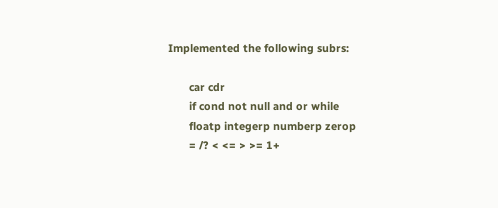Implemented the following subrs:

       car cdr
       if cond not null and or while
       floatp integerp numberp zerop
       = /? < <= > >= 1+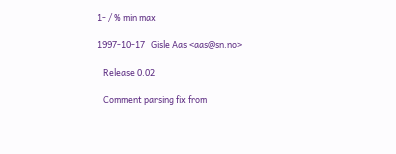1- / % min max

1997-10-17   Gisle Aas <aas@sn.no>

   Release 0.02

   Comment parsing fix from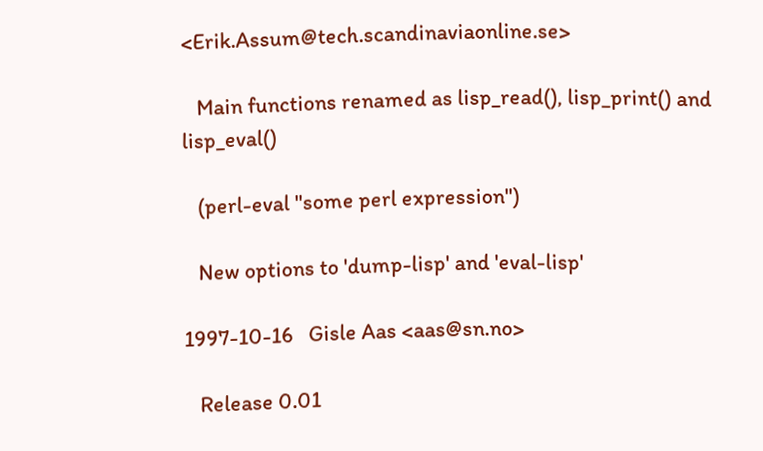<Erik.Assum@tech.scandinaviaonline.se>

   Main functions renamed as lisp_read(), lisp_print() and lisp_eval()

   (perl-eval "some perl expression")

   New options to 'dump-lisp' and 'eval-lisp'

1997-10-16   Gisle Aas <aas@sn.no>

   Release 0.01